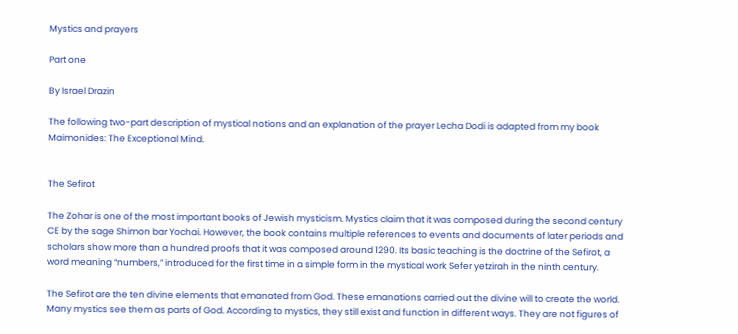Mystics and prayers

Part one

By Israel Drazin

The following two-part description of mystical notions and an explanation of the prayer Lecha Dodi is adapted from my book Maimonides: The Exceptional Mind.


The Sefirot

The Zohar is one of the most important books of Jewish mysticism. Mystics claim that it was composed during the second century CE by the sage Shimon bar Yochai. However, the book contains multiple references to events and documents of later periods and scholars show more than a hundred proofs that it was composed around 1290. Its basic teaching is the doctrine of the Sefirot, a word meaning “numbers,” introduced for the first time in a simple form in the mystical work Sefer yetzirah in the ninth century.

The Sefirot are the ten divine elements that emanated from God. These emanations carried out the divine will to create the world. Many mystics see them as parts of God. According to mystics, they still exist and function in different ways. They are not figures of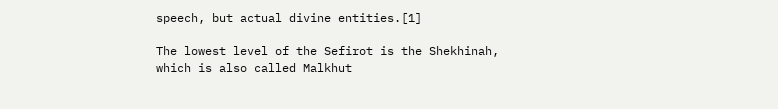speech, but actual divine entities.[1]

The lowest level of the Sefirot is the Shekhinah, which is also called Malkhut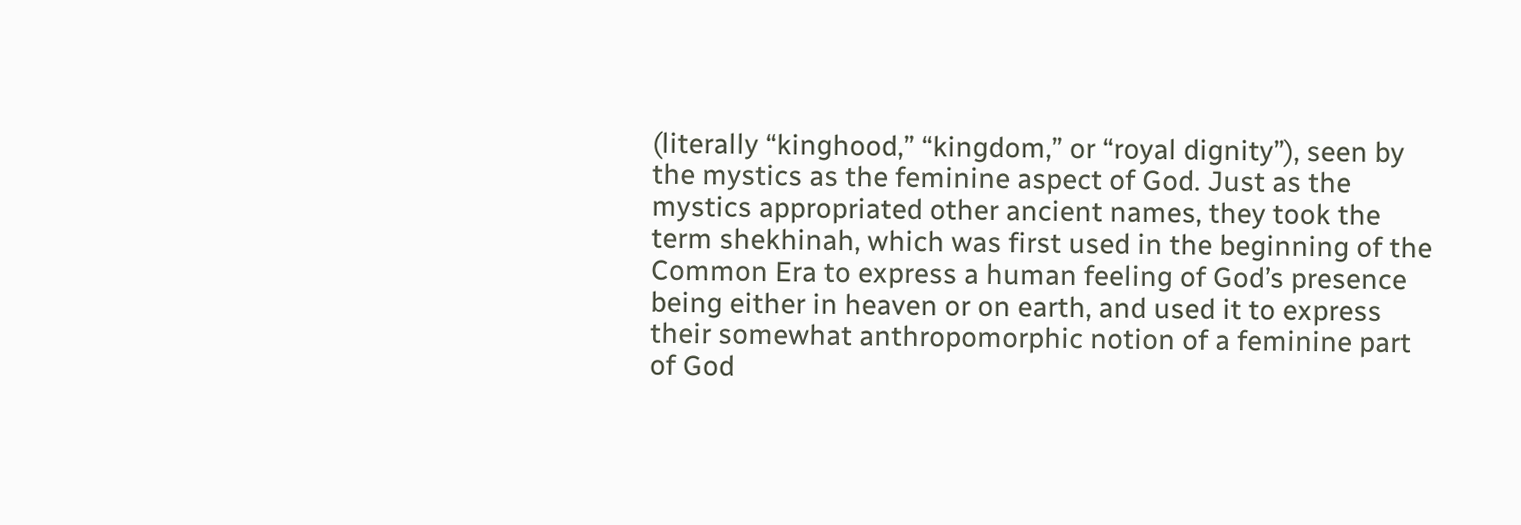(literally “kinghood,” “kingdom,” or “royal dignity”), seen by the mystics as the feminine aspect of God. Just as the mystics appropriated other ancient names, they took the term shekhinah, which was first used in the beginning of the Common Era to express a human feeling of God’s presence being either in heaven or on earth, and used it to express their somewhat anthropomorphic notion of a feminine part of God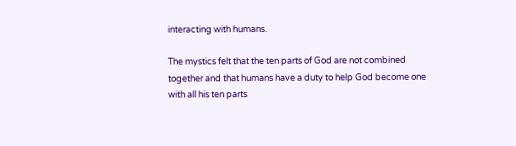interacting with humans.

The mystics felt that the ten parts of God are not combined together and that humans have a duty to help God become one with all his ten parts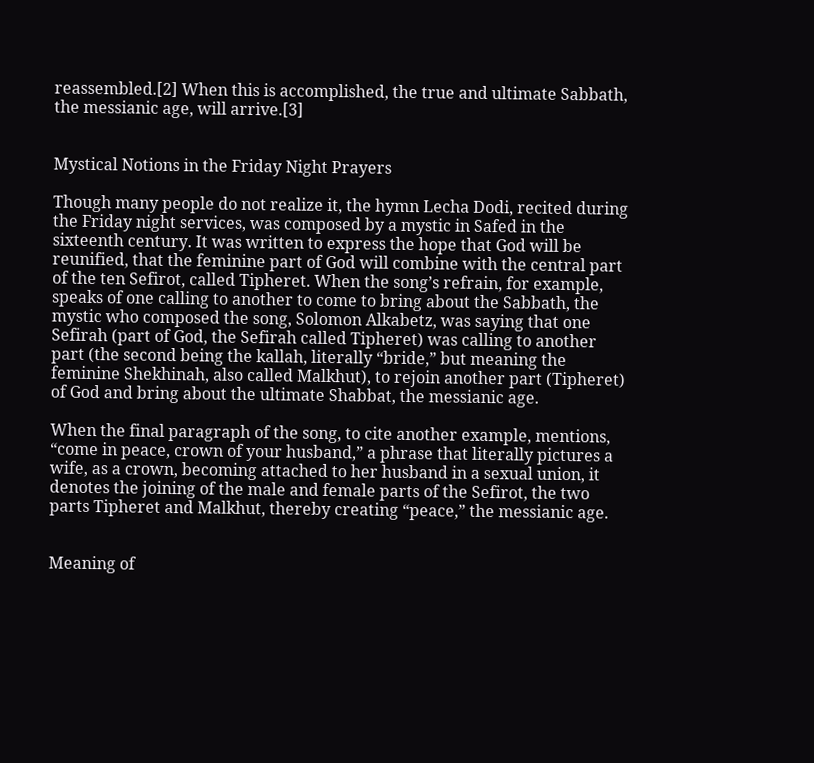reassembled.[2] When this is accomplished, the true and ultimate Sabbath, the messianic age, will arrive.[3]


Mystical Notions in the Friday Night Prayers

Though many people do not realize it, the hymn Lecha Dodi, recited during the Friday night services, was composed by a mystic in Safed in the sixteenth century. It was written to express the hope that God will be reunified, that the feminine part of God will combine with the central part of the ten Sefirot, called Tipheret. When the song’s refrain, for example, speaks of one calling to another to come to bring about the Sabbath, the mystic who composed the song, Solomon Alkabetz, was saying that one Sefirah (part of God, the Sefirah called Tipheret) was calling to another part (the second being the kallah, literally “bride,” but meaning the feminine Shekhinah, also called Malkhut), to rejoin another part (Tipheret) of God and bring about the ultimate Shabbat, the messianic age.

When the final paragraph of the song, to cite another example, mentions, “come in peace, crown of your husband,” a phrase that literally pictures a wife, as a crown, becoming attached to her husband in a sexual union, it denotes the joining of the male and female parts of the Sefirot, the two parts Tipheret and Malkhut, thereby creating “peace,” the messianic age.


Meaning of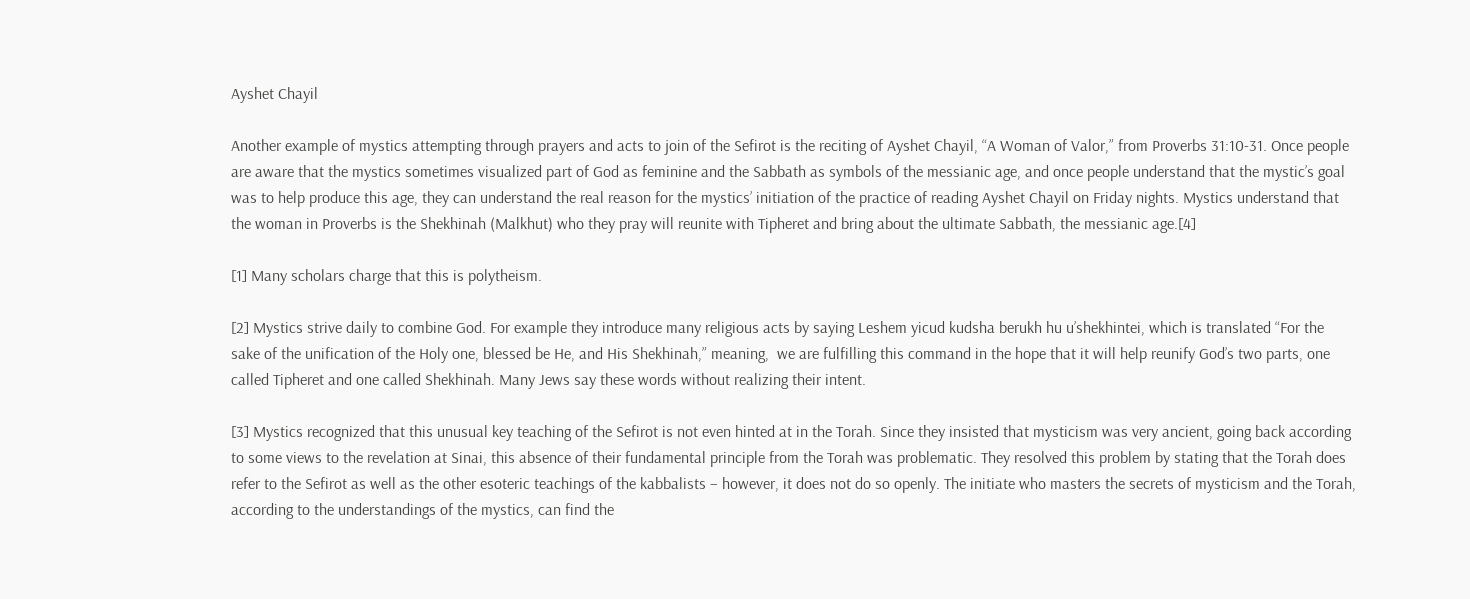Ayshet Chayil

Another example of mystics attempting through prayers and acts to join of the Sefirot is the reciting of Ayshet Chayil, “A Woman of Valor,” from Proverbs 31:10-31. Once people are aware that the mystics sometimes visualized part of God as feminine and the Sabbath as symbols of the messianic age, and once people understand that the mystic’s goal was to help produce this age, they can understand the real reason for the mystics’ initiation of the practice of reading Ayshet Chayil on Friday nights. Mystics understand that the woman in Proverbs is the Shekhinah (Malkhut) who they pray will reunite with Tipheret and bring about the ultimate Sabbath, the messianic age.[4]

[1] Many scholars charge that this is polytheism.

[2] Mystics strive daily to combine God. For example they introduce many religious acts by saying Leshem yicud kudsha berukh hu u’shekhintei, which is translated “For the sake of the unification of the Holy one, blessed be He, and His Shekhinah,” meaning,  we are fulfilling this command in the hope that it will help reunify God’s two parts, one called Tipheret and one called Shekhinah. Many Jews say these words without realizing their intent.

[3] Mystics recognized that this unusual key teaching of the Sefirot is not even hinted at in the Torah. Since they insisted that mysticism was very ancient, going back according to some views to the revelation at Sinai, this absence of their fundamental principle from the Torah was problematic. They resolved this problem by stating that the Torah does refer to the Sefirot as well as the other esoteric teachings of the kabbalists – however, it does not do so openly. The initiate who masters the secrets of mysticism and the Torah, according to the understandings of the mystics, can find the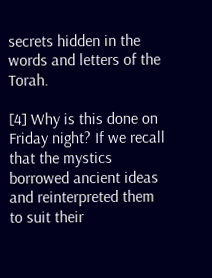secrets hidden in the words and letters of the Torah.

[4] Why is this done on Friday night? If we recall that the mystics borrowed ancient ideas and reinterpreted them to suit their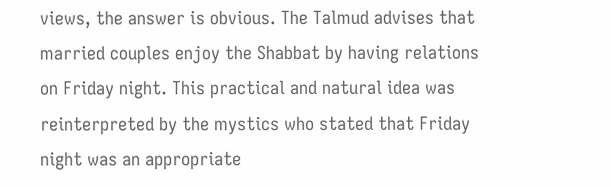views, the answer is obvious. The Talmud advises that married couples enjoy the Shabbat by having relations on Friday night. This practical and natural idea was reinterpreted by the mystics who stated that Friday night was an appropriate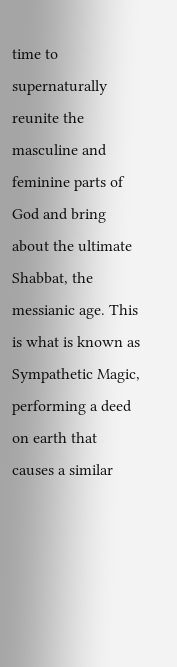time to supernaturally reunite the masculine and feminine parts of God and bring about the ultimate Shabbat, the messianic age. This is what is known as Sympathetic Magic, performing a deed on earth that causes a similar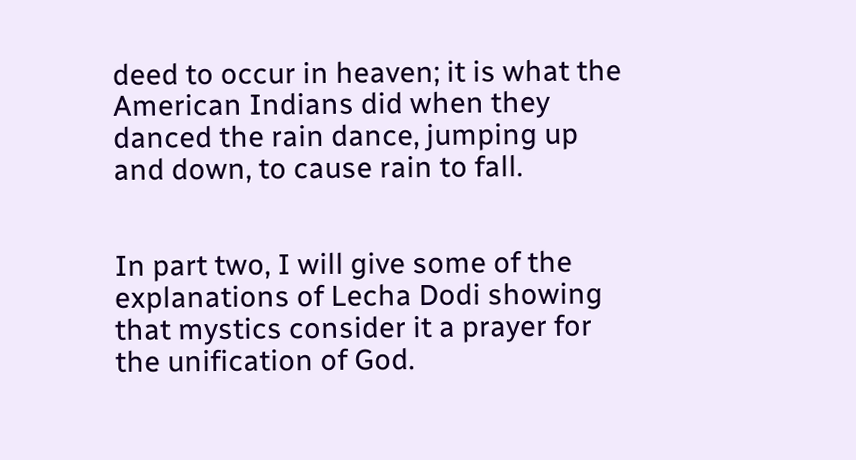deed to occur in heaven; it is what the American Indians did when they danced the rain dance, jumping up and down, to cause rain to fall.


In part two, I will give some of the explanations of Lecha Dodi showing that mystics consider it a prayer for the unification of God.